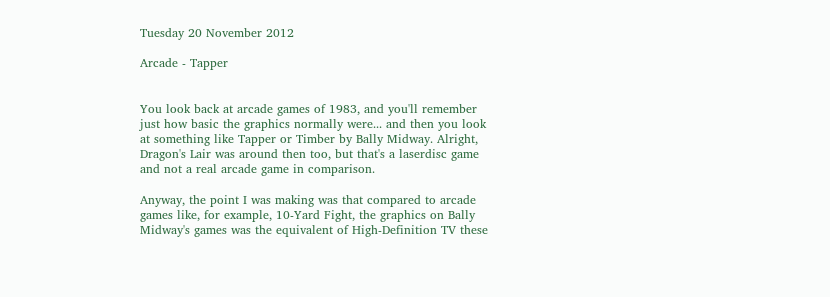Tuesday 20 November 2012

Arcade - Tapper


You look back at arcade games of 1983, and you'll remember just how basic the graphics normally were... and then you look at something like Tapper or Timber by Bally Midway. Alright, Dragon's Lair was around then too, but that's a laserdisc game and not a real arcade game in comparison.

Anyway, the point I was making was that compared to arcade games like, for example, 10-Yard Fight, the graphics on Bally Midway's games was the equivalent of High-Definition TV these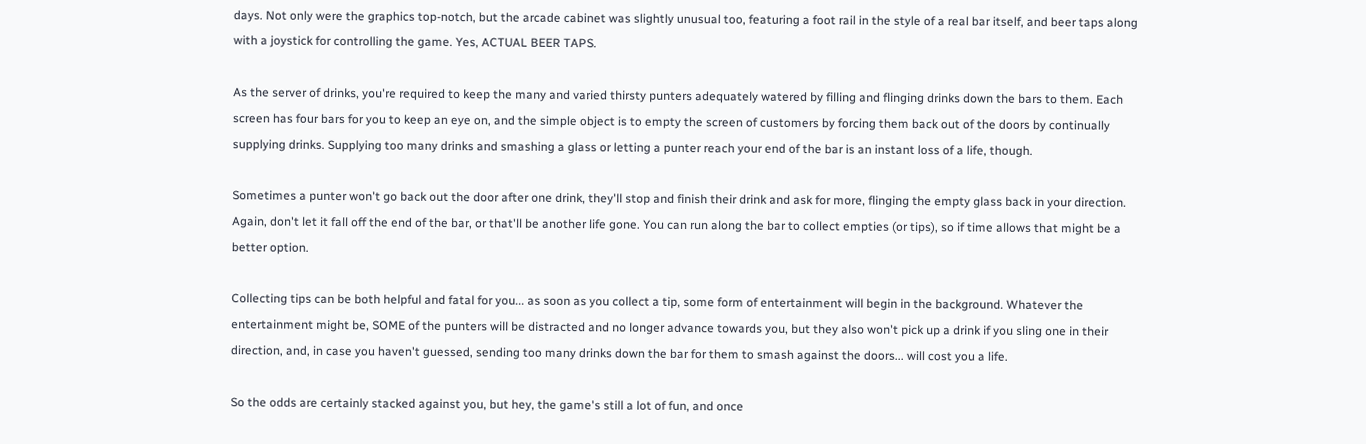days. Not only were the graphics top-notch, but the arcade cabinet was slightly unusual too, featuring a foot rail in the style of a real bar itself, and beer taps along with a joystick for controlling the game. Yes, ACTUAL BEER TAPS.

As the server of drinks, you're required to keep the many and varied thirsty punters adequately watered by filling and flinging drinks down the bars to them. Each screen has four bars for you to keep an eye on, and the simple object is to empty the screen of customers by forcing them back out of the doors by continually supplying drinks. Supplying too many drinks and smashing a glass or letting a punter reach your end of the bar is an instant loss of a life, though.

Sometimes a punter won't go back out the door after one drink, they'll stop and finish their drink and ask for more, flinging the empty glass back in your direction. Again, don't let it fall off the end of the bar, or that'll be another life gone. You can run along the bar to collect empties (or tips), so if time allows that might be a better option.

Collecting tips can be both helpful and fatal for you... as soon as you collect a tip, some form of entertainment will begin in the background. Whatever the entertainment might be, SOME of the punters will be distracted and no longer advance towards you, but they also won't pick up a drink if you sling one in their direction, and, in case you haven't guessed, sending too many drinks down the bar for them to smash against the doors... will cost you a life.

So the odds are certainly stacked against you, but hey, the game's still a lot of fun, and once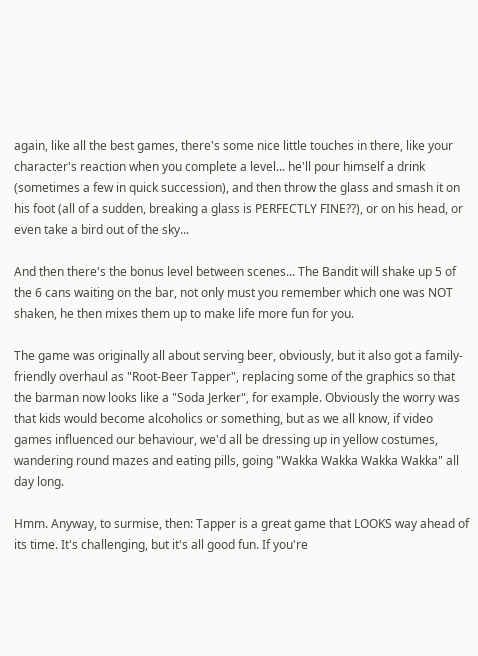again, like all the best games, there's some nice little touches in there, like your character's reaction when you complete a level... he'll pour himself a drink (sometimes a few in quick succession), and then throw the glass and smash it on his foot (all of a sudden, breaking a glass is PERFECTLY FINE??), or on his head, or even take a bird out of the sky...

And then there's the bonus level between scenes... The Bandit will shake up 5 of the 6 cans waiting on the bar, not only must you remember which one was NOT shaken, he then mixes them up to make life more fun for you.

The game was originally all about serving beer, obviously, but it also got a family-friendly overhaul as "Root-Beer Tapper", replacing some of the graphics so that the barman now looks like a "Soda Jerker", for example. Obviously the worry was that kids would become alcoholics or something, but as we all know, if video games influenced our behaviour, we'd all be dressing up in yellow costumes, wandering round mazes and eating pills, going "Wakka Wakka Wakka Wakka" all day long.

Hmm. Anyway, to surmise, then: Tapper is a great game that LOOKS way ahead of its time. It's challenging, but it's all good fun. If you're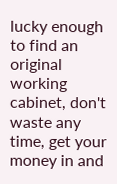lucky enough to find an original working cabinet, don't waste any time, get your money in and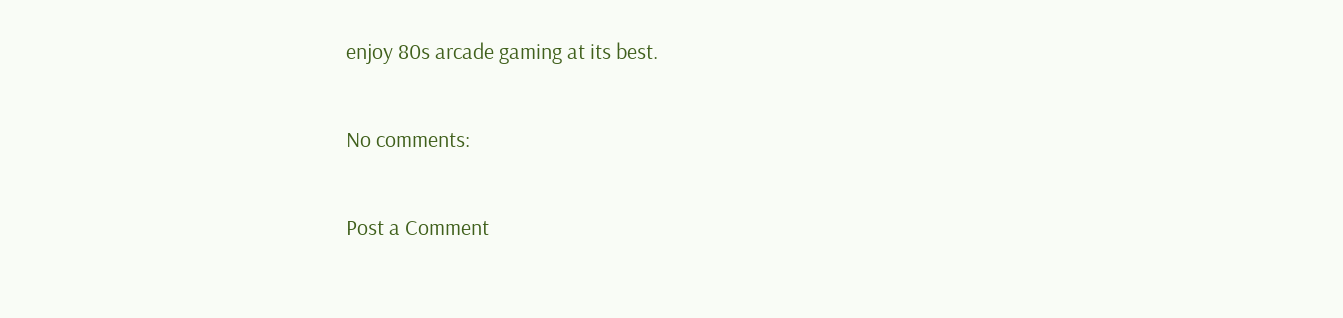enjoy 80s arcade gaming at its best.

No comments:

Post a Comment